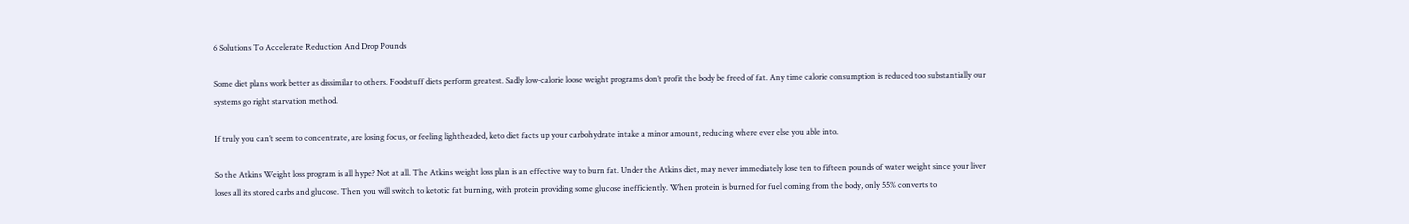6 Solutions To Accelerate Reduction And Drop Pounds

Some diet plans work better as dissimilar to others. Foodstuff diets perform greatest. Sadly low-calorie loose weight programs don’t profit the body be freed of fat. Any time calorie consumption is reduced too substantially our systems go right starvation method.

If truly you can’t seem to concentrate, are losing focus, or feeling lightheaded, keto diet facts up your carbohydrate intake a minor amount, reducing where ever else you able into.

So the Atkins Weight loss program is all hype? Not at all. The Atkins weight loss plan is an effective way to burn fat. Under the Atkins diet, may never immediately lose ten to fifteen pounds of water weight since your liver loses all its stored carbs and glucose. Then you will switch to ketotic fat burning, with protein providing some glucose inefficiently. When protein is burned for fuel coming from the body, only 55% converts to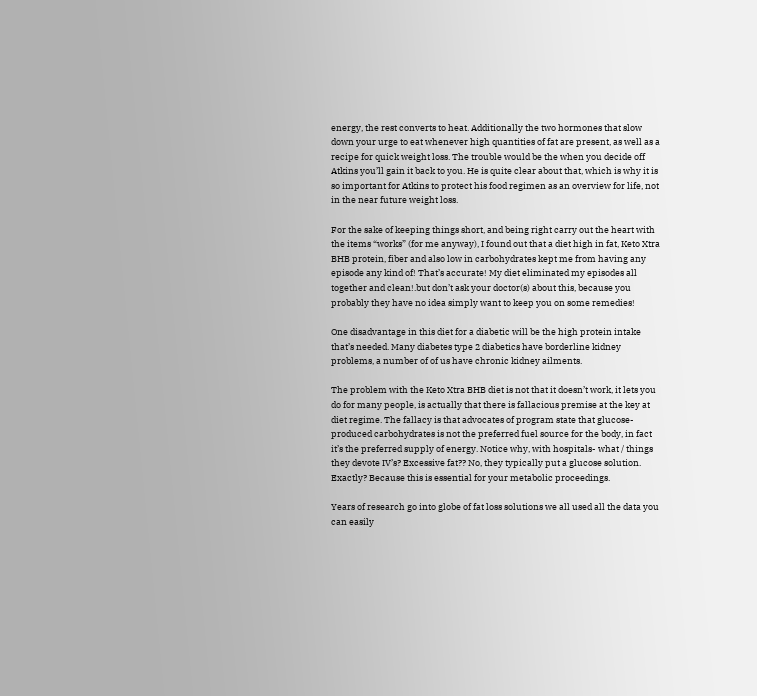energy, the rest converts to heat. Additionally the two hormones that slow down your urge to eat whenever high quantities of fat are present, as well as a recipe for quick weight loss. The trouble would be the when you decide off Atkins you’ll gain it back to you. He is quite clear about that, which is why it is so important for Atkins to protect his food regimen as an overview for life, not in the near future weight loss.

For the sake of keeping things short, and being right carry out the heart with the items “works” (for me anyway), I found out that a diet high in fat, Keto Xtra BHB protein, fiber and also low in carbohydrates kept me from having any episode any kind of! That’s accurate! My diet eliminated my episodes all together and clean!.but don’t ask your doctor(s) about this, because you probably they have no idea simply want to keep you on some remedies!

One disadvantage in this diet for a diabetic will be the high protein intake that’s needed. Many diabetes type 2 diabetics have borderline kidney problems, a number of of us have chronic kidney ailments.

The problem with the Keto Xtra BHB diet is not that it doesn’t work, it lets you do for many people, is actually that there is fallacious premise at the key at diet regime. The fallacy is that advocates of program state that glucose- produced carbohydrates is not the preferred fuel source for the body, in fact it’s the preferred supply of energy. Notice why, with hospitals- what / things they devote IV’s? Excessive fat?? No, they typically put a glucose solution. Exactly? Because this is essential for your metabolic proceedings.

Years of research go into globe of fat loss solutions we all used all the data you can easily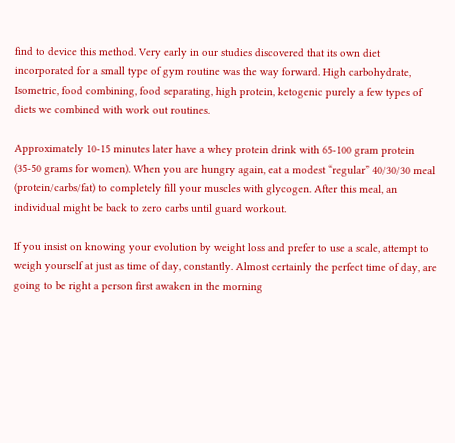find to device this method. Very early in our studies discovered that its own diet incorporated for a small type of gym routine was the way forward. High carbohydrate, Isometric, food combining, food separating, high protein, ketogenic purely a few types of diets we combined with work out routines.

Approximately 10-15 minutes later have a whey protein drink with 65-100 gram protein (35-50 grams for women). When you are hungry again, eat a modest “regular” 40/30/30 meal (protein/carbs/fat) to completely fill your muscles with glycogen. After this meal, an individual might be back to zero carbs until guard workout.

If you insist on knowing your evolution by weight loss and prefer to use a scale, attempt to weigh yourself at just as time of day, constantly. Almost certainly the perfect time of day, are going to be right a person first awaken in the morning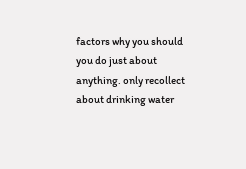factors why you should you do just about anything. only recollect about drinking water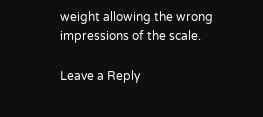weight allowing the wrong impressions of the scale.

Leave a Reply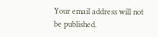Your email address will not be published.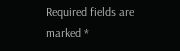Required fields are marked *